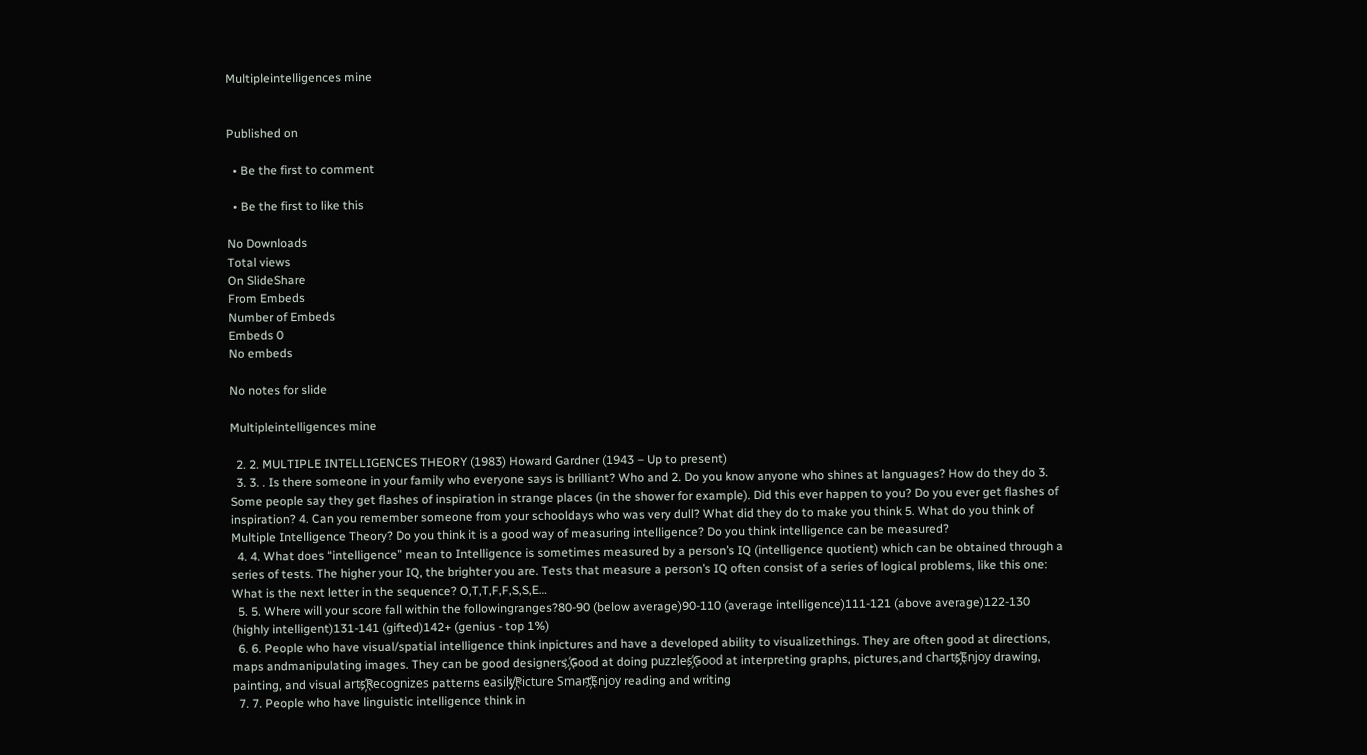Multipleintelligences mine


Published on

  • Be the first to comment

  • Be the first to like this

No Downloads
Total views
On SlideShare
From Embeds
Number of Embeds
Embeds 0
No embeds

No notes for slide

Multipleintelligences mine

  2. 2. MULTIPLE INTELLIGENCES THEORY (1983) Howard Gardner (1943 – Up to present)
  3. 3. . Is there someone in your family who everyone says is brilliant? Who and 2. Do you know anyone who shines at languages? How do they do 3. Some people say they get flashes of inspiration in strange places (in the shower for example). Did this ever happen to you? Do you ever get flashes of inspiration? 4. Can you remember someone from your schooldays who was very dull? What did they do to make you think 5. What do you think of Multiple Intelligence Theory? Do you think it is a good way of measuring intelligence? Do you think intelligence can be measured?
  4. 4. What does “intelligence” mean to Intelligence is sometimes measured by a person’s IQ (intelligence quotient) which can be obtained through a series of tests. The higher your IQ, the brighter you are. Tests that measure a person’s IQ often consist of a series of logical problems, like this one: What is the next letter in the sequence? O,T,T,F,F,S,S,E…
  5. 5. Where will your score fall within the followingranges?80-90 (below average)90-110 (average intelligence)111-121 (above average)122-130 (highly intelligent)131-141 (gifted)142+ (genius - top 1%)
  6. 6. People who have visual/spatial intelligence think inpictures and have a developed ability to visualizethings. They are often good at directions, maps andmanipulating images. They can be good designers.҉Good at doing puzzles҉Good at interpreting graphs, pictures,and charts҉Enjoy drawing, painting, and visual arts҉Recognizes patterns easily҉Picture Smart҉Enjoy reading and writing
  7. 7. People who have linguistic intelligence think in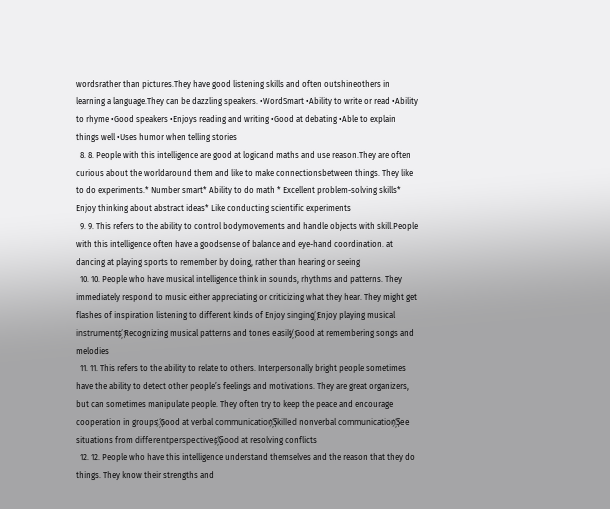wordsrather than pictures.They have good listening skills and often outshineothers in learning a language.They can be dazzling speakers. •WordSmart •Ability to write or read •Ability to rhyme •Good speakers •Enjoys reading and writing •Good at debating •Able to explain things well •Uses humor when telling stories
  8. 8. People with this intelligence are good at logicand maths and use reason.They are often curious about the worldaround them and like to make connectionsbetween things. They like to do experiments.* Number smart* Ability to do math * Excellent problem-solving skills* Enjoy thinking about abstract ideas* Like conducting scientific experiments
  9. 9. This refers to the ability to control bodymovements and handle objects with skill.People with this intelligence often have a goodsense of balance and eye-hand coordination. at dancing at playing sports to remember by doing, rather than hearing or seeing
  10. 10. People who have musical intelligence think in sounds, rhythms and patterns. They immediately respond to music either appreciating or criticizing what they hear. They might get flashes of inspiration listening to different kinds of Enjoy singing҉ Enjoy playing musical instruments҉ Recognizing musical patterns and tones easily҉ Good at remembering songs and melodies
  11. 11. This refers to the ability to relate to others. Interpersonally bright people sometimes have the ability to detect other people’s feelings and motivations. They are great organizers, but can sometimes manipulate people. They often try to keep the peace and encourage cooperation in groups.҉Good at verbal communication҉Skilled nonverbal communication҉See situations from differentperspectives҉Good at resolving conflicts
  12. 12. People who have this intelligence understand themselves and the reason that they do things. They know their strengths and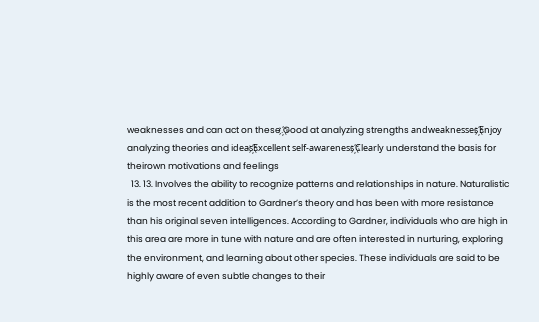weaknesses and can act on these.҉Good at analyzing strengths andweaknesses҉Enjoy analyzing theories and ideas҉Excellent self-awareness҉Clearly understand the basis for theirown motivations and feelings
  13. 13. Involves the ability to recognize patterns and relationships in nature. Naturalistic is the most recent addition to Gardner’s theory and has been with more resistance than his original seven intelligences. According to Gardner, individuals who are high in this area are more in tune with nature and are often interested in nurturing, exploring the environment, and learning about other species. These individuals are said to be highly aware of even subtle changes to their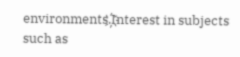environments.҉Interest in subjects such as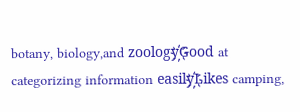botany, biology,and zoology҉Good at categorizing information easily҉Likes camping,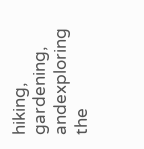hiking, gardening, andexploring the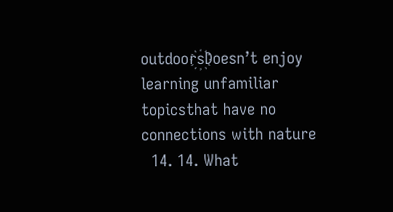outdoors҉Doesn’t enjoy learning unfamiliar topicsthat have no connections with nature
  14. 14. What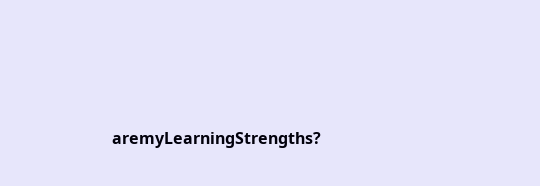aremyLearningStrengths?